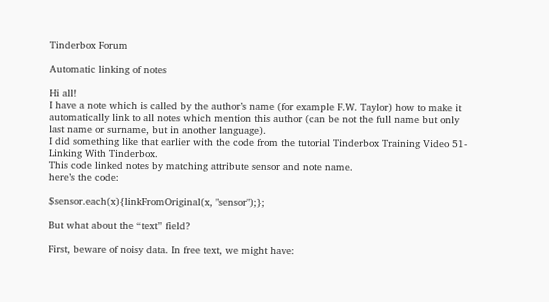Tinderbox Forum

Automatic linking of notes

Hi all!
I have a note which is called by the author’s name (for example F.W. Taylor) how to make it automatically link to all notes which mention this author (can be not the full name but only last name or surname, but in another language).
I did something like that earlier with the code from the tutorial Tinderbox Training Video 51- Linking With Tinderbox.
This code linked notes by matching attribute sensor and note name.
here’s the code:

$sensor.each(x){linkFromOriginal(x, "sensor");};

But what about the “text” field?

First, beware of noisy data. In free text, we might have: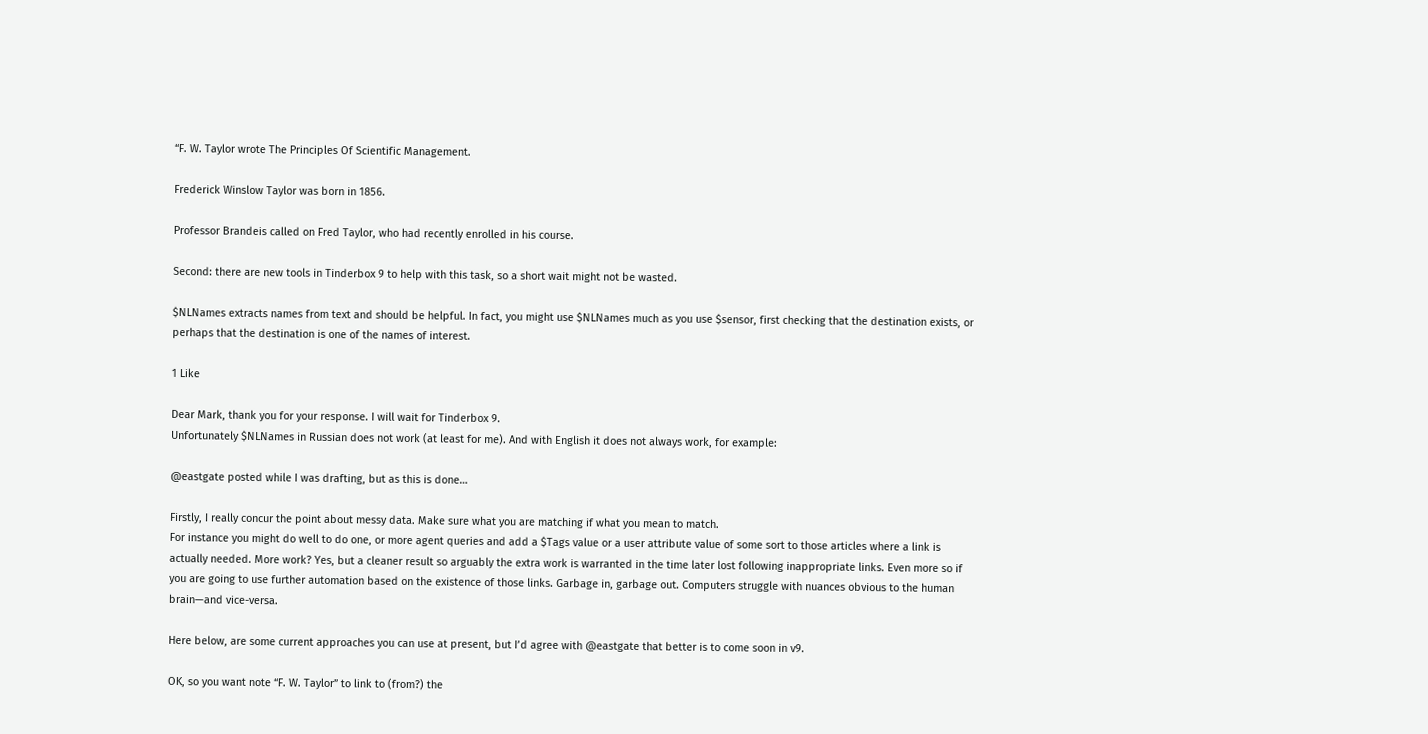“F. W. Taylor wrote The Principles Of Scientific Management.

Frederick Winslow Taylor was born in 1856.

Professor Brandeis called on Fred Taylor, who had recently enrolled in his course.

Second: there are new tools in Tinderbox 9 to help with this task, so a short wait might not be wasted.

$NLNames extracts names from text and should be helpful. In fact, you might use $NLNames much as you use $sensor, first checking that the destination exists, or perhaps that the destination is one of the names of interest.

1 Like

Dear Mark, thank you for your response. I will wait for Tinderbox 9.
Unfortunately $NLNames in Russian does not work (at least for me). And with English it does not always work, for example:

@eastgate posted while I was drafting, but as this is done…

Firstly, I really concur the point about messy data. Make sure what you are matching if what you mean to match.
For instance you might do well to do one, or more agent queries and add a $Tags value or a user attribute value of some sort to those articles where a link is actually needed. More work? Yes, but a cleaner result so arguably the extra work is warranted in the time later lost following inappropriate links. Even more so if you are going to use further automation based on the existence of those links. Garbage in, garbage out. Computers struggle with nuances obvious to the human brain—and vice-versa.

Here below, are some current approaches you can use at present, but I’d agree with @eastgate that better is to come soon in v9.

OK, so you want note “F. W. Taylor” to link to (from?) the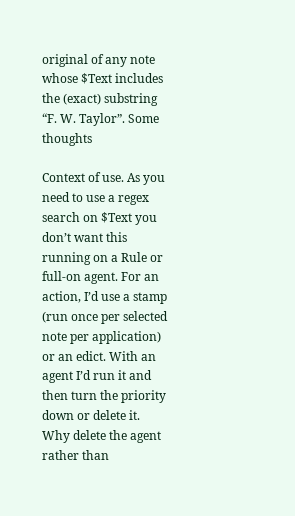original of any note whose $Text includes the (exact) substring “F. W. Taylor”. Some thoughts

Context of use. As you need to use a regex search on $Text you don’t want this running on a Rule or full-on agent. For an action, I’d use a stamp (run once per selected note per application) or an edict. With an agent I’d run it and then turn the priority down or delete it. Why delete the agent rather than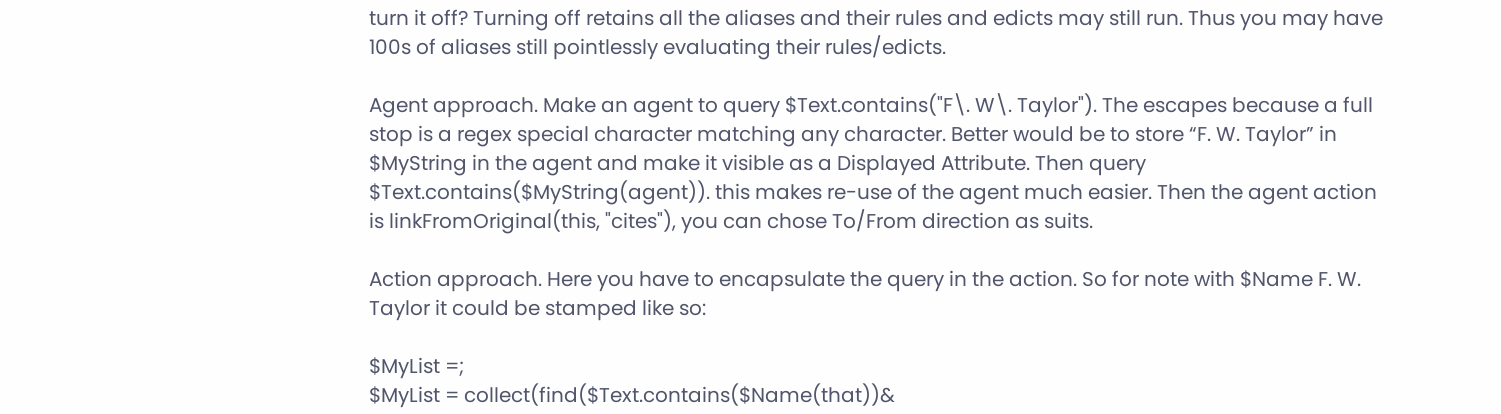turn it off? Turning off retains all the aliases and their rules and edicts may still run. Thus you may have 100s of aliases still pointlessly evaluating their rules/edicts.

Agent approach. Make an agent to query $Text.contains("F\. W\. Taylor"). The escapes because a full stop is a regex special character matching any character. Better would be to store “F. W. Taylor” in $MyString in the agent and make it visible as a Displayed Attribute. Then query $Text.contains($MyString(agent)). this makes re-use of the agent much easier. Then the agent action is linkFromOriginal(this, "cites"), you can chose To/From direction as suits.

Action approach. Here you have to encapsulate the query in the action. So for note with $Name F. W. Taylor it could be stamped like so:

$MyList =;
$MyList = collect(find($Text.contains($Name(that))&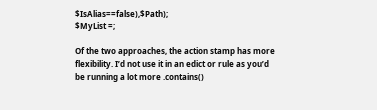$IsAlias==false),$Path);
$MyList =;

Of the two approaches, the action stamp has more flexibility. I’d not use it in an edict or rule as you’d be running a lot more .contains()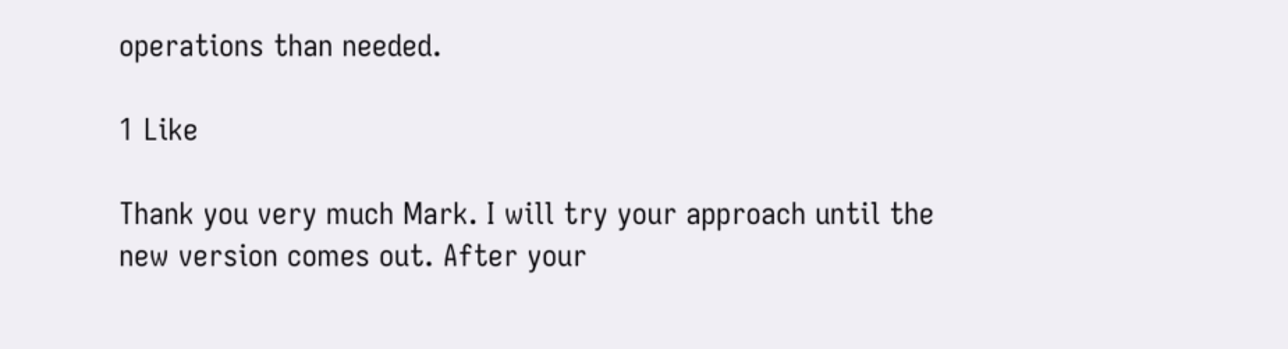operations than needed.

1 Like

Thank you very much Mark. I will try your approach until the new version comes out. After your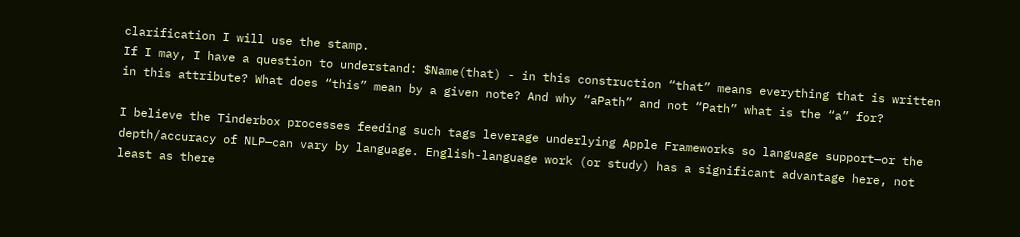clarification I will use the stamp.
If I may, I have a question to understand: $Name(that) - in this construction “that” means everything that is written in this attribute? What does “this” mean by a given note? And why “aPath” and not “Path” what is the “a” for?

I believe the Tinderbox processes feeding such tags leverage underlying Apple Frameworks so language support—or the depth/accuracy of NLP—can vary by language. English-language work (or study) has a significant advantage here, not least as there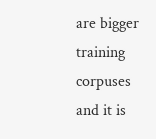are bigger training corpuses and it is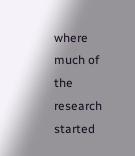where much of the research started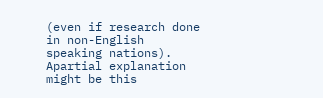(even if research done in non-English speaking nations). Apartial explanation might be this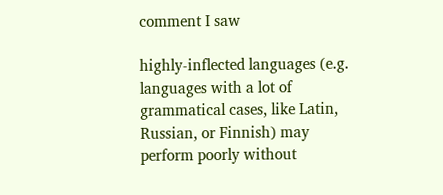comment I saw

highly-inflected languages (e.g. languages with a lot of grammatical cases, like Latin, Russian, or Finnish) may perform poorly without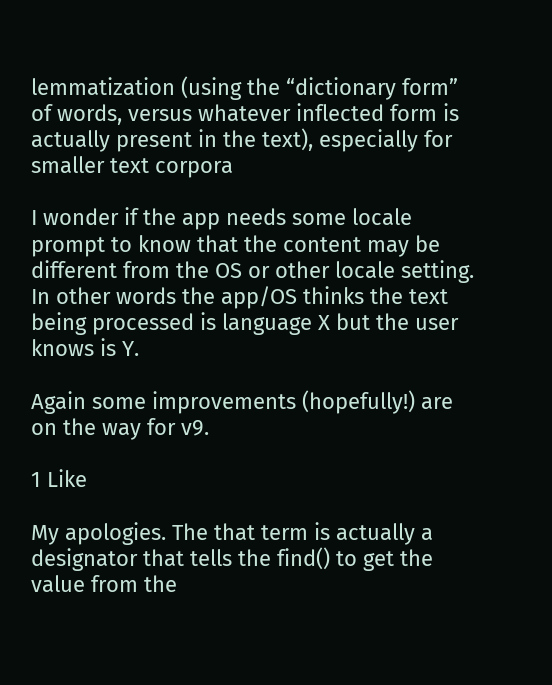lemmatization (using the “dictionary form” of words, versus whatever inflected form is actually present in the text), especially for smaller text corpora

I wonder if the app needs some locale prompt to know that the content may be different from the OS or other locale setting. In other words the app/OS thinks the text being processed is language X but the user knows is Y.

Again some improvements (hopefully!) are on the way for v9.

1 Like

My apologies. The that term is actually a designator that tells the find() to get the value from the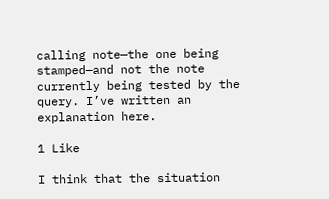calling note—the one being stamped—and not the note currently being tested by the query. I’ve written an explanation here.

1 Like

I think that the situation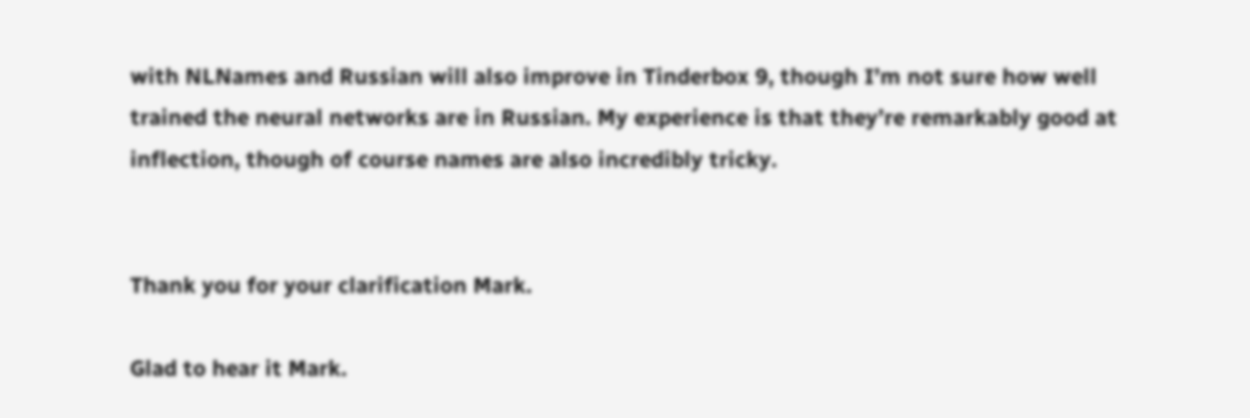with NLNames and Russian will also improve in Tinderbox 9, though I’m not sure how well trained the neural networks are in Russian. My experience is that they’re remarkably good at inflection, though of course names are also incredibly tricky.


Thank you for your clarification Mark.

Glad to hear it Mark.